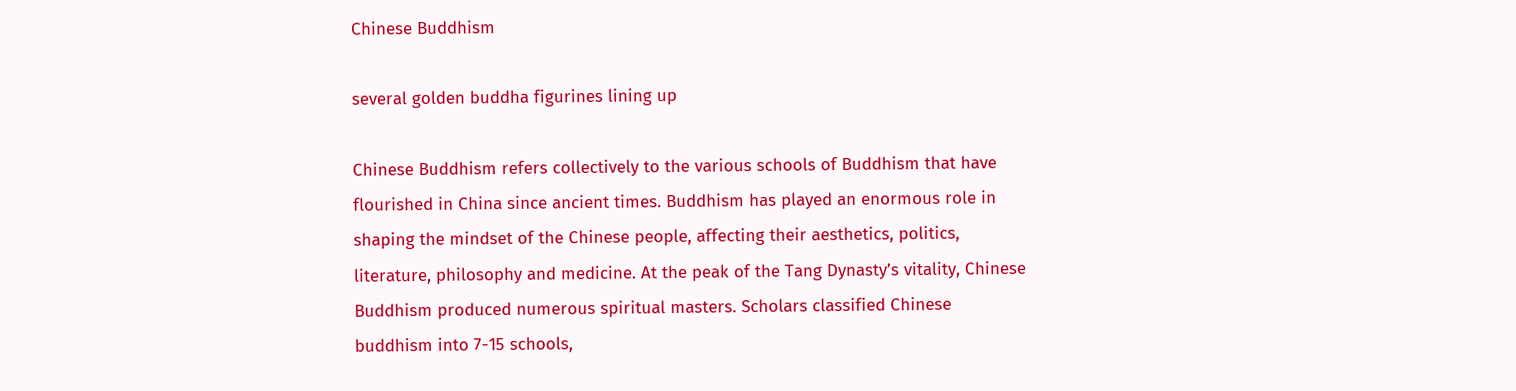Chinese Buddhism

several golden buddha figurines lining up

Chinese Buddhism refers collectively to the various schools of Buddhism that have flourished in China since ancient times. Buddhism has played an enormous role in shaping the mindset of the Chinese people, affecting their aesthetics, politics, literature, philosophy and medicine. At the peak of the Tang Dynasty’s vitality, Chinese Buddhism produced numerous spiritual masters. Scholars classified Chinese buddhism into 7-15 schools,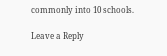commonly into 10 schools.

Leave a Reply